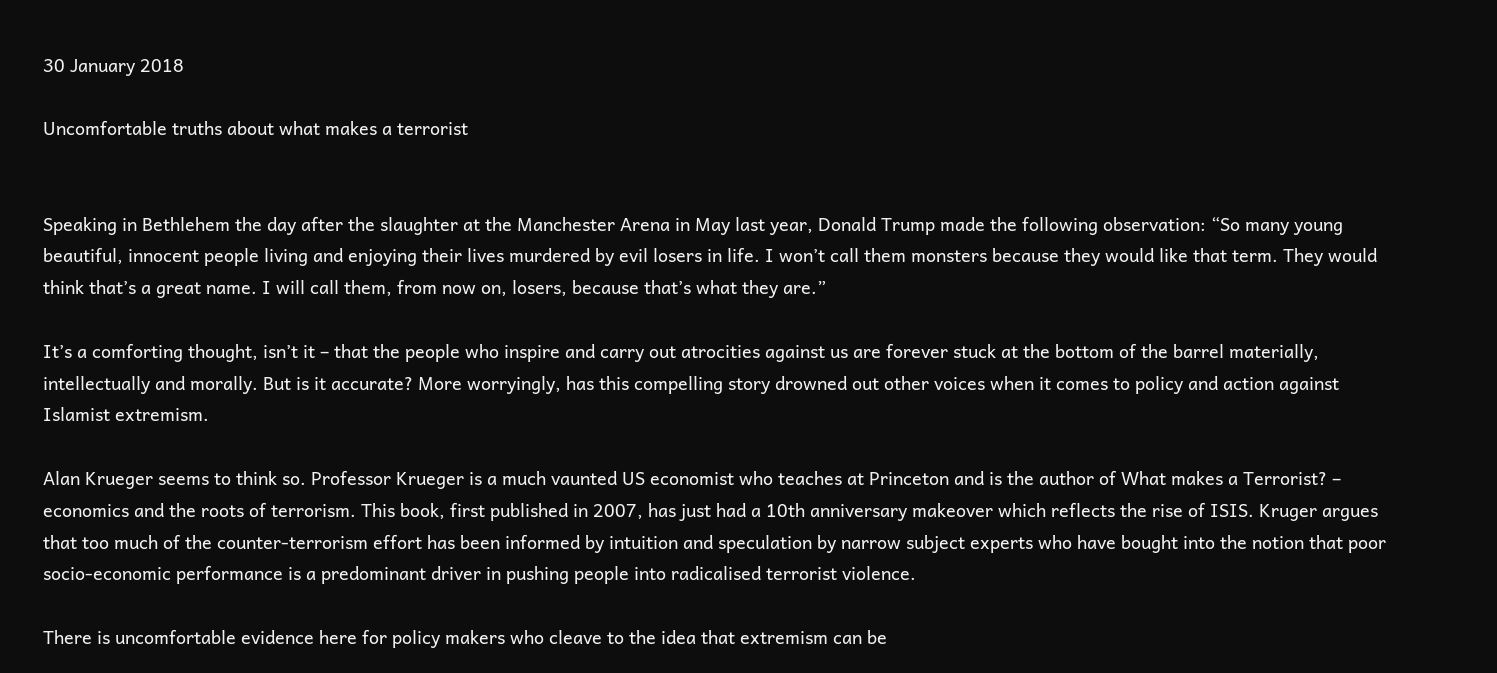30 January 2018

Uncomfortable truths about what makes a terrorist


Speaking in Bethlehem the day after the slaughter at the Manchester Arena in May last year, Donald Trump made the following observation: “So many young beautiful, innocent people living and enjoying their lives murdered by evil losers in life. I won’t call them monsters because they would like that term. They would think that’s a great name. I will call them, from now on, losers, because that’s what they are.”

It’s a comforting thought, isn’t it – that the people who inspire and carry out atrocities against us are forever stuck at the bottom of the barrel materially, intellectually and morally. But is it accurate? More worryingly, has this compelling story drowned out other voices when it comes to policy and action against Islamist extremism.

Alan Krueger seems to think so. Professor Krueger is a much vaunted US economist who teaches at Princeton and is the author of What makes a Terrorist? – economics and the roots of terrorism. This book, first published in 2007, has just had a 10th anniversary makeover which reflects the rise of ISIS. Kruger argues that too much of the counter-terrorism effort has been informed by intuition and speculation by narrow subject experts who have bought into the notion that poor socio-economic performance is a predominant driver in pushing people into radicalised terrorist violence.

There is uncomfortable evidence here for policy makers who cleave to the idea that extremism can be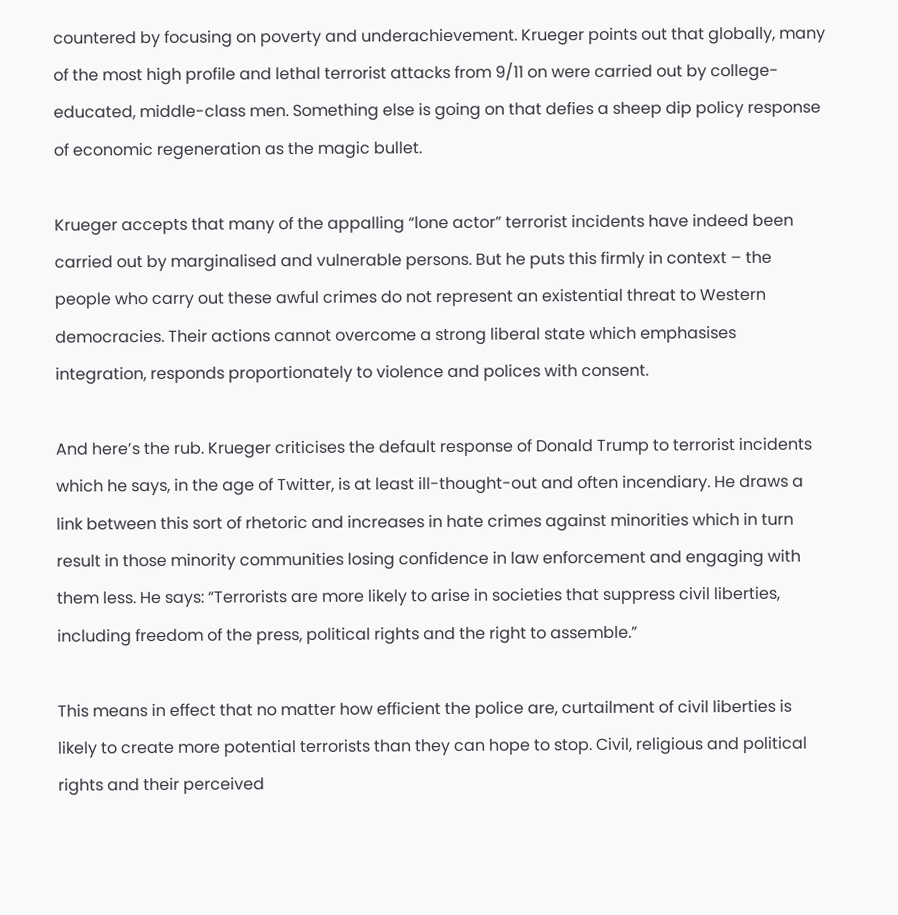countered by focusing on poverty and underachievement. Krueger points out that globally, many of the most high profile and lethal terrorist attacks from 9/11 on were carried out by college-educated, middle-class men. Something else is going on that defies a sheep dip policy response of economic regeneration as the magic bullet.

Krueger accepts that many of the appalling “lone actor” terrorist incidents have indeed been carried out by marginalised and vulnerable persons. But he puts this firmly in context – the people who carry out these awful crimes do not represent an existential threat to Western democracies. Their actions cannot overcome a strong liberal state which emphasises integration, responds proportionately to violence and polices with consent.

And here’s the rub. Krueger criticises the default response of Donald Trump to terrorist incidents which he says, in the age of Twitter, is at least ill-thought-out and often incendiary. He draws a link between this sort of rhetoric and increases in hate crimes against minorities which in turn result in those minority communities losing confidence in law enforcement and engaging with them less. He says: “Terrorists are more likely to arise in societies that suppress civil liberties, including freedom of the press, political rights and the right to assemble.”

This means in effect that no matter how efficient the police are, curtailment of civil liberties is likely to create more potential terrorists than they can hope to stop. Civil, religious and political rights and their perceived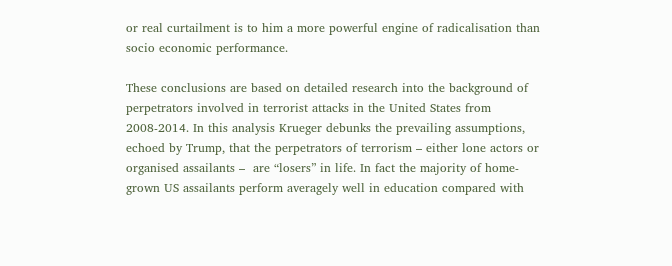or real curtailment is to him a more powerful engine of radicalisation than socio economic performance.

These conclusions are based on detailed research into the background of perpetrators involved in terrorist attacks in the United States from 2008-2014. In this analysis Krueger debunks the prevailing assumptions, echoed by Trump, that the perpetrators of terrorism – either lone actors or organised assailants –  are “losers” in life. In fact the majority of home-grown US assailants perform averagely well in education compared with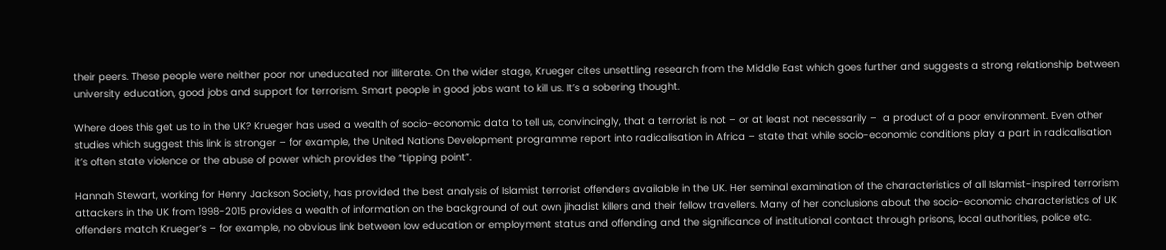their peers. These people were neither poor nor uneducated nor illiterate. On the wider stage, Krueger cites unsettling research from the Middle East which goes further and suggests a strong relationship between university education, good jobs and support for terrorism. Smart people in good jobs want to kill us. It’s a sobering thought.

Where does this get us to in the UK? Krueger has used a wealth of socio-economic data to tell us, convincingly, that a terrorist is not – or at least not necessarily –  a product of a poor environment. Even other studies which suggest this link is stronger – for example, the United Nations Development programme report into radicalisation in Africa – state that while socio-economic conditions play a part in radicalisation it’s often state violence or the abuse of power which provides the “tipping point”.

Hannah Stewart, working for Henry Jackson Society, has provided the best analysis of Islamist terrorist offenders available in the UK. Her seminal examination of the characteristics of all Islamist-inspired terrorism attackers in the UK from 1998-2015 provides a wealth of information on the background of out own jihadist killers and their fellow travellers. Many of her conclusions about the socio-economic characteristics of UK offenders match Krueger’s – for example, no obvious link between low education or employment status and offending and the significance of institutional contact through prisons, local authorities, police etc.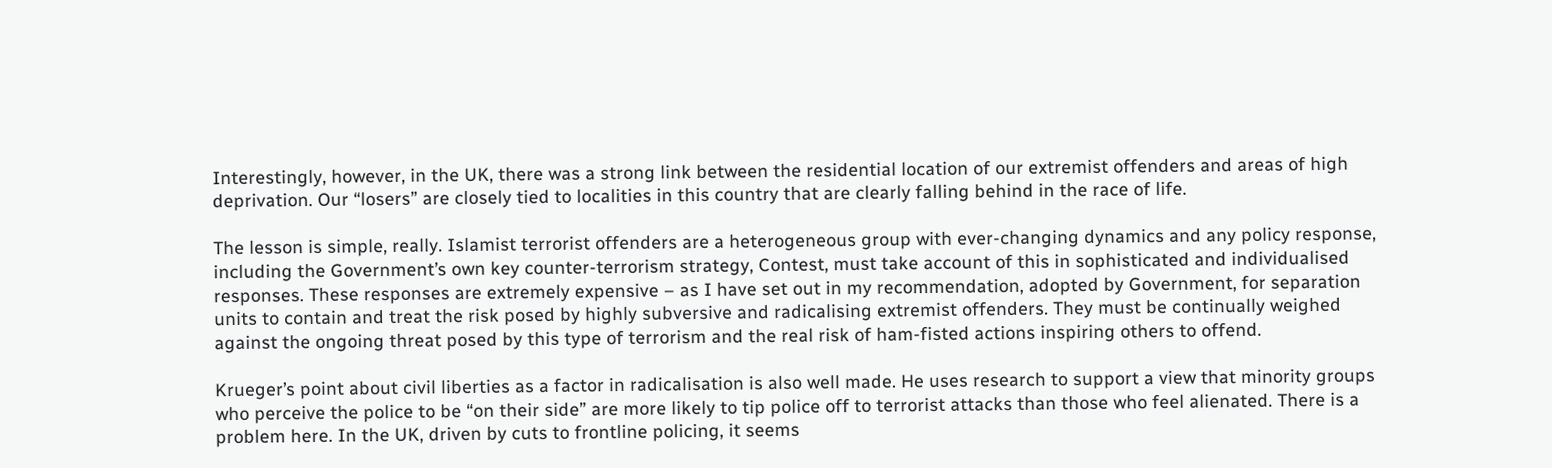Interestingly, however, in the UK, there was a strong link between the residential location of our extremist offenders and areas of high deprivation. Our “losers” are closely tied to localities in this country that are clearly falling behind in the race of life.

The lesson is simple, really. Islamist terrorist offenders are a heterogeneous group with ever-changing dynamics and any policy response, including the Government’s own key counter-terrorism strategy, Contest, must take account of this in sophisticated and individualised responses. These responses are extremely expensive – as I have set out in my recommendation, adopted by Government, for separation units to contain and treat the risk posed by highly subversive and radicalising extremist offenders. They must be continually weighed against the ongoing threat posed by this type of terrorism and the real risk of ham-fisted actions inspiring others to offend.

Krueger’s point about civil liberties as a factor in radicalisation is also well made. He uses research to support a view that minority groups who perceive the police to be “on their side” are more likely to tip police off to terrorist attacks than those who feel alienated. There is a problem here. In the UK, driven by cuts to frontline policing, it seems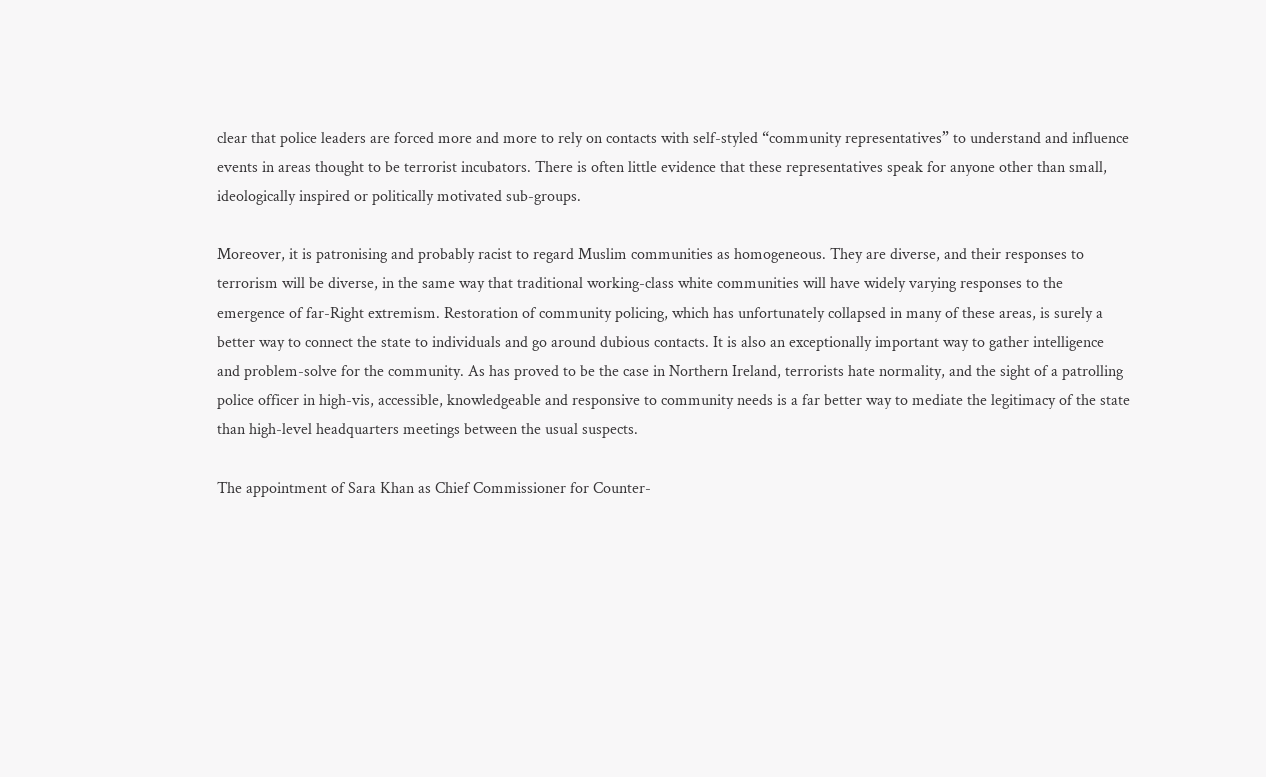clear that police leaders are forced more and more to rely on contacts with self-styled “community representatives” to understand and influence events in areas thought to be terrorist incubators. There is often little evidence that these representatives speak for anyone other than small, ideologically inspired or politically motivated sub-groups.

Moreover, it is patronising and probably racist to regard Muslim communities as homogeneous. They are diverse, and their responses to terrorism will be diverse, in the same way that traditional working-class white communities will have widely varying responses to the emergence of far-Right extremism. Restoration of community policing, which has unfortunately collapsed in many of these areas, is surely a better way to connect the state to individuals and go around dubious contacts. It is also an exceptionally important way to gather intelligence and problem-solve for the community. As has proved to be the case in Northern Ireland, terrorists hate normality, and the sight of a patrolling police officer in high-vis, accessible, knowledgeable and responsive to community needs is a far better way to mediate the legitimacy of the state than high-level headquarters meetings between the usual suspects.

The appointment of Sara Khan as Chief Commissioner for Counter-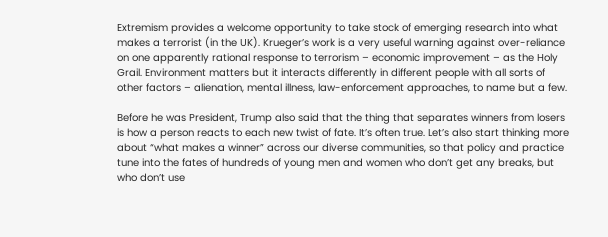Extremism provides a welcome opportunity to take stock of emerging research into what makes a terrorist (in the UK). Krueger’s work is a very useful warning against over-reliance on one apparently rational response to terrorism – economic improvement – as the Holy Grail. Environment matters but it interacts differently in different people with all sorts of other factors – alienation, mental illness, law-enforcement approaches, to name but a few.

Before he was President, Trump also said that the thing that separates winners from losers is how a person reacts to each new twist of fate. It’s often true. Let’s also start thinking more about “what makes a winner” across our diverse communities, so that policy and practice tune into the fates of hundreds of young men and women who don’t get any breaks, but who don’t use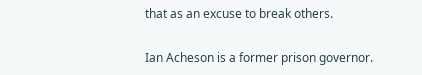that as an excuse to break others.

Ian Acheson is a former prison governor.